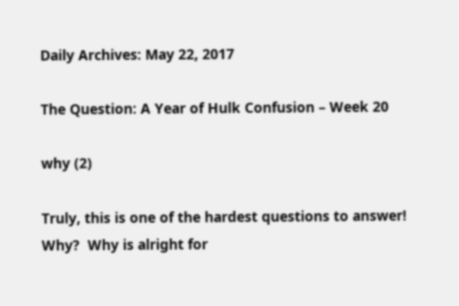Daily Archives: May 22, 2017

The Question: A Year of Hulk Confusion – Week 20

why (2)

Truly, this is one of the hardest questions to answer!  Why?  Why is alright for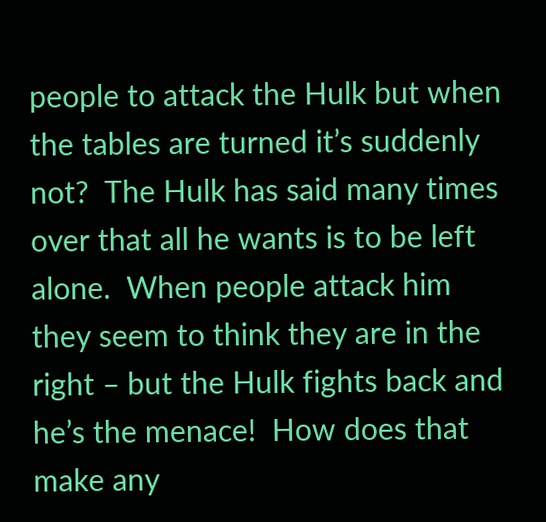people to attack the Hulk but when the tables are turned it’s suddenly not?  The Hulk has said many times over that all he wants is to be left alone.  When people attack him they seem to think they are in the right – but the Hulk fights back and he’s the menace!  How does that make any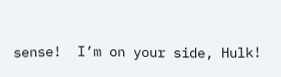sense!  I’m on your side, Hulk!